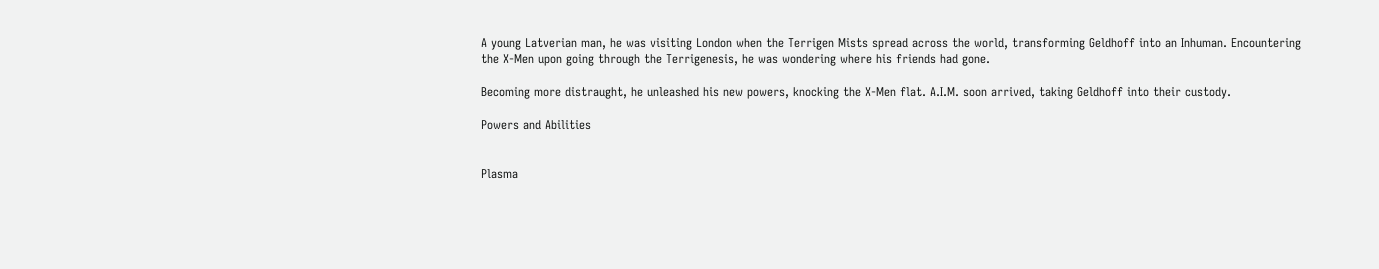A young Latverian man, he was visiting London when the Terrigen Mists spread across the world, transforming Geldhoff into an Inhuman. Encountering the X-Men upon going through the Terrigenesis, he was wondering where his friends had gone.

Becoming more distraught, he unleashed his new powers, knocking the X-Men flat. A.I.M. soon arrived, taking Geldhoff into their custody.

Powers and Abilities


Plasma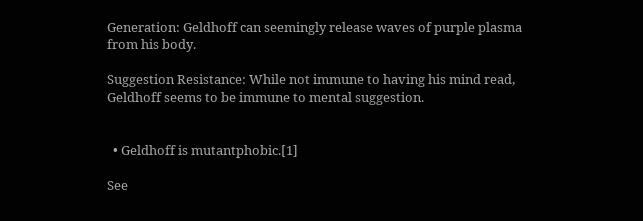Generation: Geldhoff can seemingly release waves of purple plasma from his body.

Suggestion Resistance: While not immune to having his mind read, Geldhoff seems to be immune to mental suggestion.


  • Geldhoff is mutantphobic.[1]

See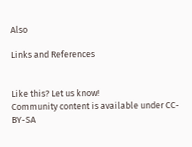Also

Links and References


Like this? Let us know!
Community content is available under CC-BY-SA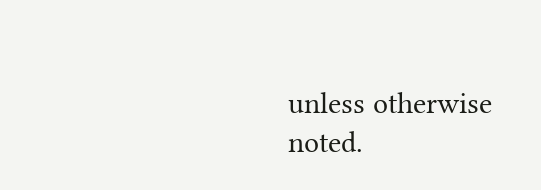unless otherwise noted.